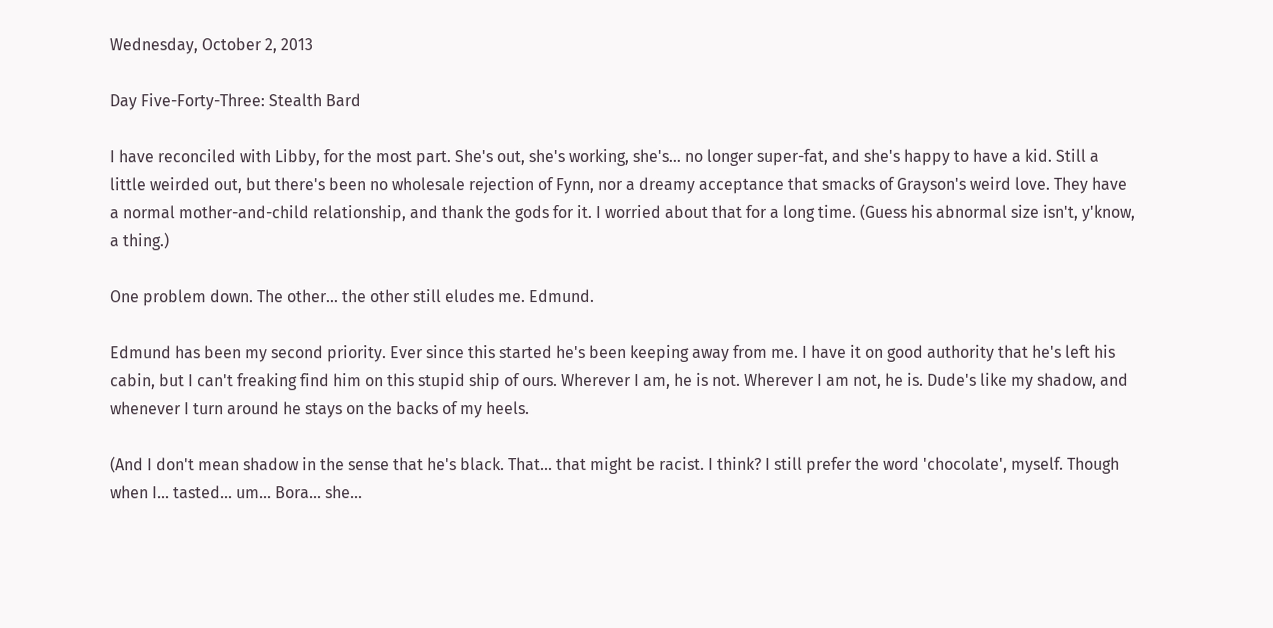Wednesday, October 2, 2013

Day Five-Forty-Three: Stealth Bard

I have reconciled with Libby, for the most part. She's out, she's working, she's… no longer super-fat, and she's happy to have a kid. Still a little weirded out, but there's been no wholesale rejection of Fynn, nor a dreamy acceptance that smacks of Grayson's weird love. They have a normal mother-and-child relationship, and thank the gods for it. I worried about that for a long time. (Guess his abnormal size isn't, y'know, a thing.)

One problem down. The other… the other still eludes me. Edmund.

Edmund has been my second priority. Ever since this started he's been keeping away from me. I have it on good authority that he's left his cabin, but I can't freaking find him on this stupid ship of ours. Wherever I am, he is not. Wherever I am not, he is. Dude's like my shadow, and whenever I turn around he stays on the backs of my heels.

(And I don't mean shadow in the sense that he's black. That… that might be racist. I think? I still prefer the word 'chocolate', myself. Though when I… tasted… um… Bora… she…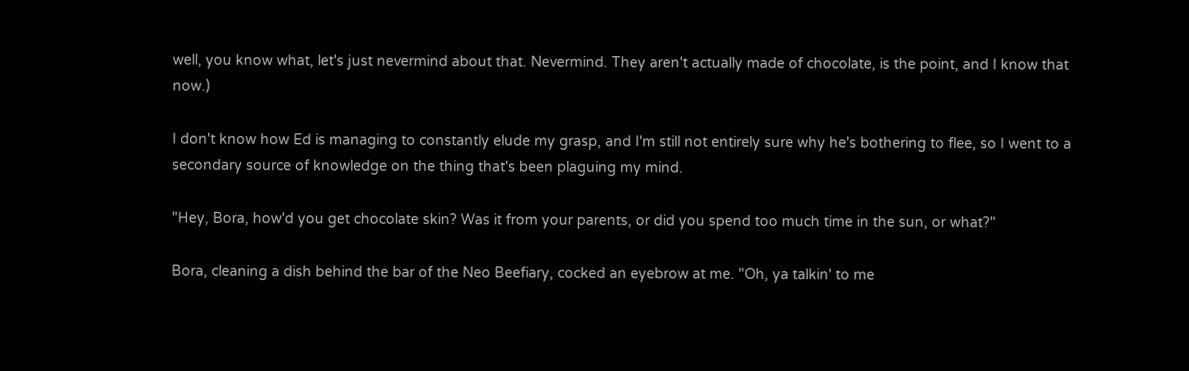well, you know what, let's just nevermind about that. Nevermind. They aren't actually made of chocolate, is the point, and I know that now.)

I don't know how Ed is managing to constantly elude my grasp, and I'm still not entirely sure why he's bothering to flee, so I went to a secondary source of knowledge on the thing that's been plaguing my mind.

"Hey, Bora, how'd you get chocolate skin? Was it from your parents, or did you spend too much time in the sun, or what?"

Bora, cleaning a dish behind the bar of the Neo Beefiary, cocked an eyebrow at me. "Oh, ya talkin' to me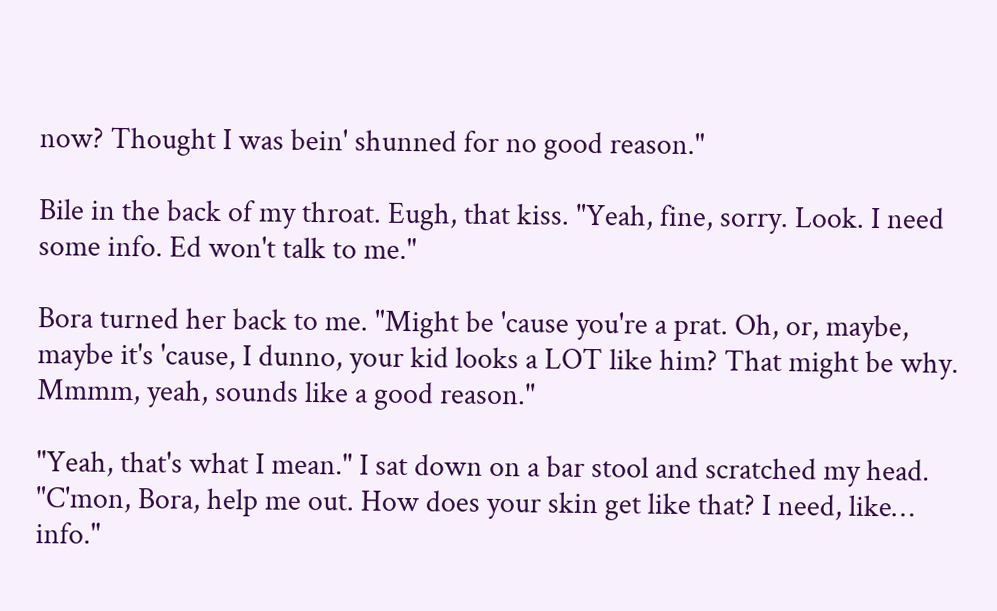now? Thought I was bein' shunned for no good reason."

Bile in the back of my throat. Eugh, that kiss. "Yeah, fine, sorry. Look. I need some info. Ed won't talk to me."

Bora turned her back to me. "Might be 'cause you're a prat. Oh, or, maybe, maybe it's 'cause, I dunno, your kid looks a LOT like him? That might be why. Mmmm, yeah, sounds like a good reason."

"Yeah, that's what I mean." I sat down on a bar stool and scratched my head. "C'mon, Bora, help me out. How does your skin get like that? I need, like… info."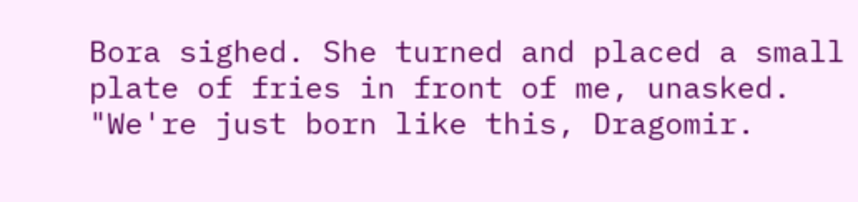Bora sighed. She turned and placed a small plate of fries in front of me, unasked. "We're just born like this, Dragomir.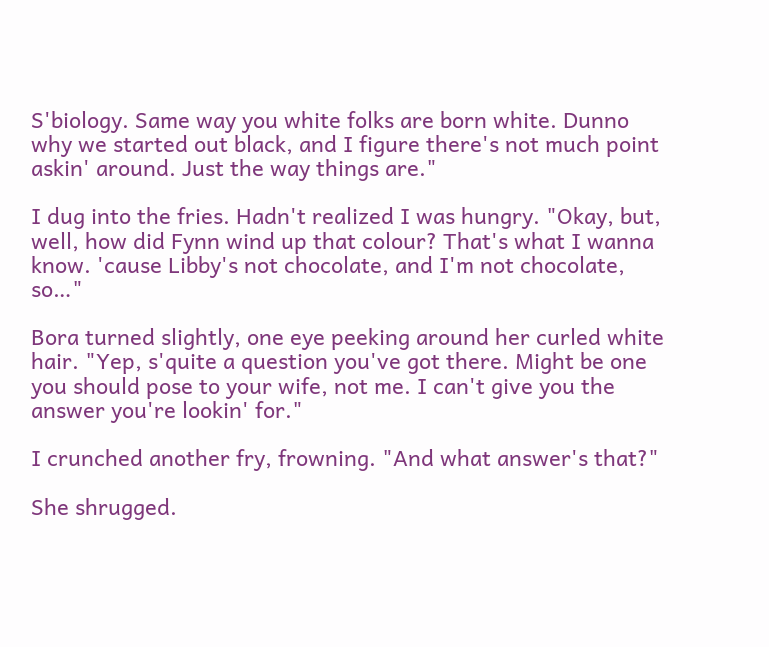S'biology. Same way you white folks are born white. Dunno why we started out black, and I figure there's not much point askin' around. Just the way things are."

I dug into the fries. Hadn't realized I was hungry. "Okay, but, well, how did Fynn wind up that colour? That's what I wanna know. 'cause Libby's not chocolate, and I'm not chocolate, so…"

Bora turned slightly, one eye peeking around her curled white hair. "Yep, s'quite a question you've got there. Might be one you should pose to your wife, not me. I can't give you the answer you're lookin' for."

I crunched another fry, frowning. "And what answer's that?"

She shrugged.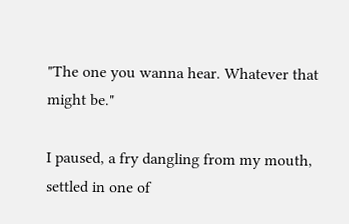"The one you wanna hear. Whatever that might be."

I paused, a fry dangling from my mouth, settled in one of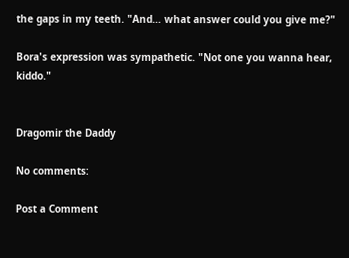the gaps in my teeth. "And… what answer could you give me?"

Bora's expression was sympathetic. "Not one you wanna hear, kiddo."


Dragomir the Daddy

No comments:

Post a Comment